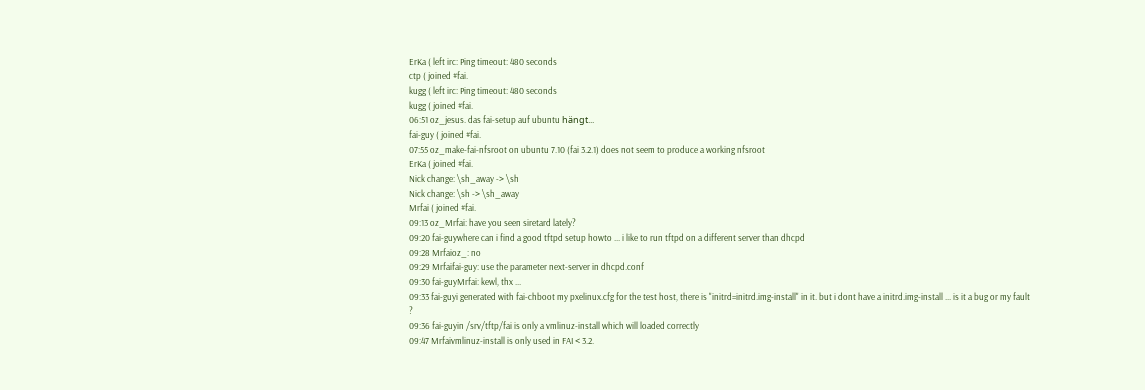ErKa ( left irc: Ping timeout: 480 seconds
ctp ( joined #fai.
kugg ( left irc: Ping timeout: 480 seconds
kugg ( joined #fai.
06:51 oz_jesus. das fai-setup auf ubuntu hängt...
fai-guy ( joined #fai.
07:55 oz_make-fai-nfsroot on ubuntu 7.10 (fai 3.2.1) does not seem to produce a working nfsroot
ErKa ( joined #fai.
Nick change: \sh_away -> \sh
Nick change: \sh -> \sh_away
Mrfai ( joined #fai.
09:13 oz_Mrfai: have you seen siretard lately?
09:20 fai-guywhere can i find a good tftpd setup howto ... i like to run tftpd on a different server than dhcpd
09:28 Mrfaioz_: no
09:29 Mrfaifai-guy: use the parameter next-server in dhcpd.conf
09:30 fai-guyMrfai: kewl, thx ...
09:33 fai-guyi generated with fai-chboot my pxelinux.cfg for the test host, there is "initrd=initrd.img-install" in it. but i dont have a initrd.img-install ... is it a bug or my fault ?
09:36 fai-guyin /srv/tftp/fai is only a vmlinuz-install which will loaded correctly
09:47 Mrfaivmlinuz-install is only used in FAI < 3.2.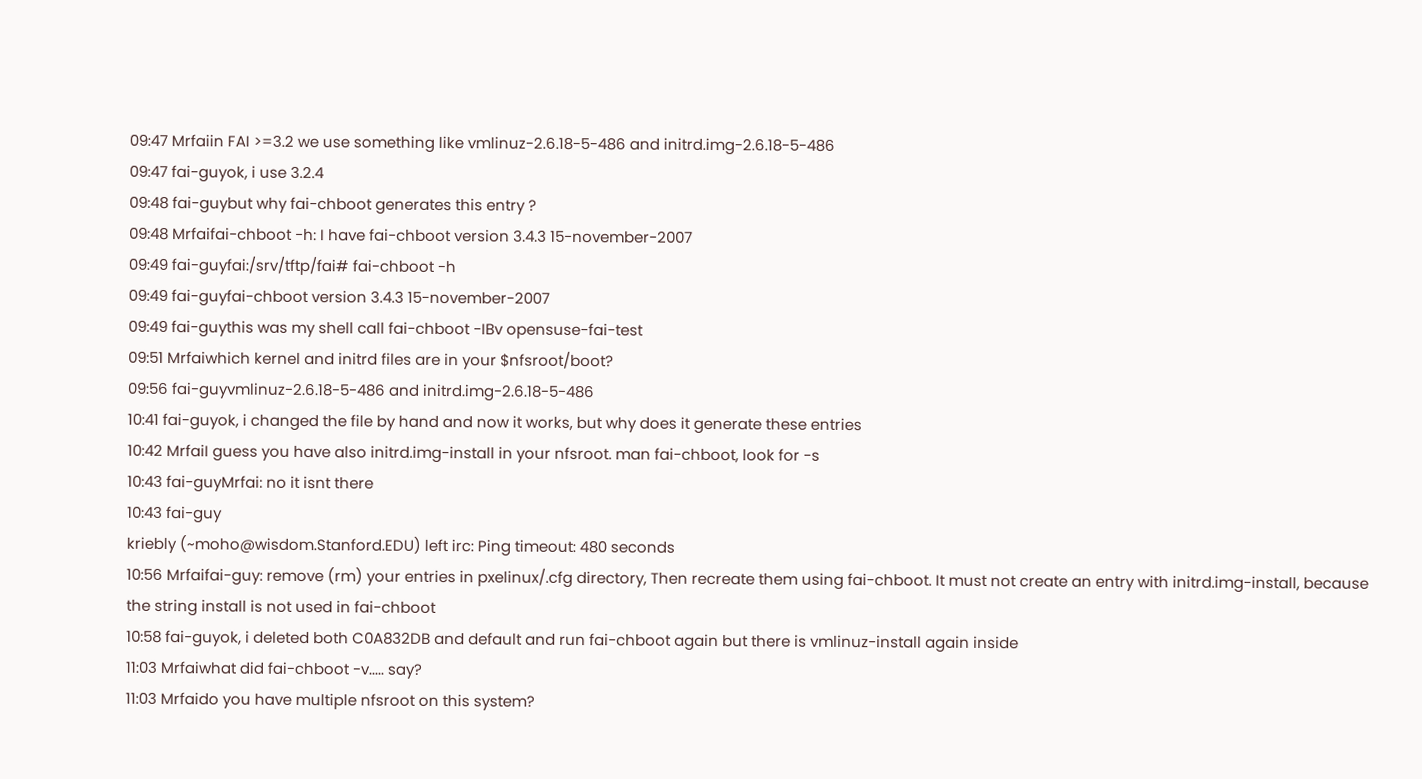09:47 Mrfaiin FAI >=3.2 we use something like vmlinuz-2.6.18-5-486 and initrd.img-2.6.18-5-486
09:47 fai-guyok, i use 3.2.4
09:48 fai-guybut why fai-chboot generates this entry ?
09:48 Mrfaifai-chboot -h: I have fai-chboot version 3.4.3 15-november-2007
09:49 fai-guyfai:/srv/tftp/fai# fai-chboot -h
09:49 fai-guyfai-chboot version 3.4.3 15-november-2007
09:49 fai-guythis was my shell call fai-chboot -IBv opensuse-fai-test
09:51 Mrfaiwhich kernel and initrd files are in your $nfsroot/boot?
09:56 fai-guyvmlinuz-2.6.18-5-486 and initrd.img-2.6.18-5-486
10:41 fai-guyok, i changed the file by hand and now it works, but why does it generate these entries
10:42 MrfaiI guess you have also initrd.img-install in your nfsroot. man fai-chboot, look for -s
10:43 fai-guyMrfai: no it isnt there
10:43 fai-guy
kriebly (~moho@wisdom.Stanford.EDU) left irc: Ping timeout: 480 seconds
10:56 Mrfaifai-guy: remove (rm) your entries in pxelinux/.cfg directory, Then recreate them using fai-chboot. It must not create an entry with initrd.img-install, because the string install is not used in fai-chboot
10:58 fai-guyok, i deleted both C0A832DB and default and run fai-chboot again but there is vmlinuz-install again inside
11:03 Mrfaiwhat did fai-chboot -v..... say?
11:03 Mrfaido you have multiple nfsroot on this system?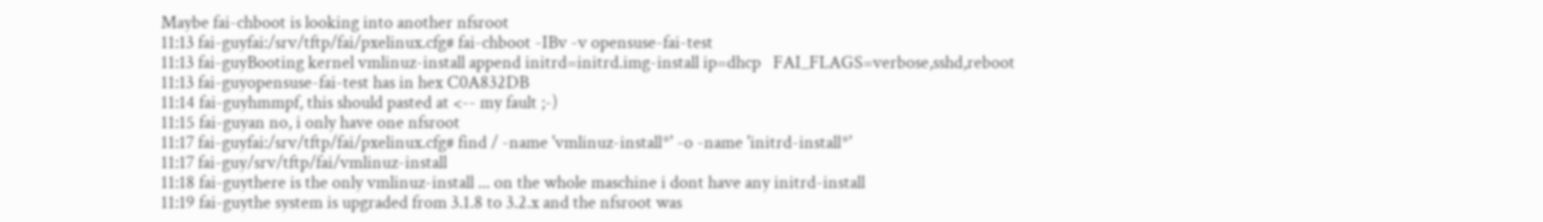Maybe fai-chboot is looking into another nfsroot
11:13 fai-guyfai:/srv/tftp/fai/pxelinux.cfg# fai-chboot -IBv -v opensuse-fai-test
11:13 fai-guyBooting kernel vmlinuz-install append initrd=initrd.img-install ip=dhcp   FAI_FLAGS=verbose,sshd,reboot
11:13 fai-guyopensuse-fai-test has in hex C0A832DB
11:14 fai-guyhmmpf, this should pasted at <-- my fault ;-)
11:15 fai-guyan no, i only have one nfsroot
11:17 fai-guyfai:/srv/tftp/fai/pxelinux.cfg# find / -name 'vmlinuz-install*' -o -name 'initrd-install*'
11:17 fai-guy/srv/tftp/fai/vmlinuz-install
11:18 fai-guythere is the only vmlinuz-install ... on the whole maschine i dont have any initrd-install
11:19 fai-guythe system is upgraded from 3.1.8 to 3.2.x and the nfsroot was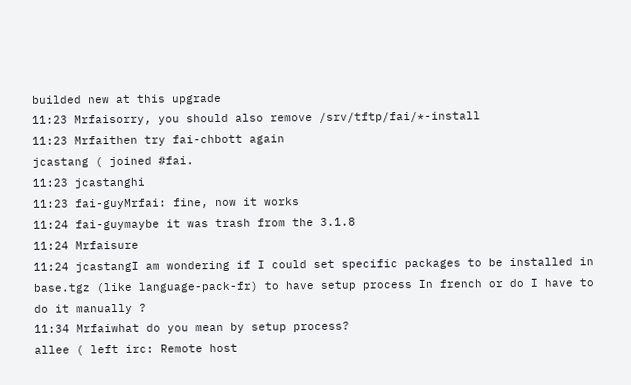builded new at this upgrade
11:23 Mrfaisorry, you should also remove /srv/tftp/fai/*-install
11:23 Mrfaithen try fai-chbott again
jcastang ( joined #fai.
11:23 jcastanghi
11:23 fai-guyMrfai: fine, now it works
11:24 fai-guymaybe it was trash from the 3.1.8
11:24 Mrfaisure
11:24 jcastangI am wondering if I could set specific packages to be installed in base.tgz (like language-pack-fr) to have setup process In french or do I have to do it manually ?
11:34 Mrfaiwhat do you mean by setup process?
allee ( left irc: Remote host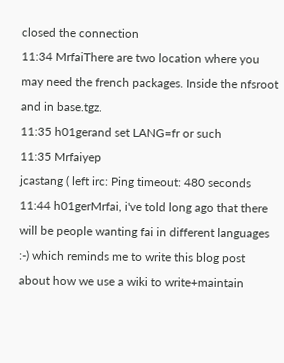closed the connection
11:34 MrfaiThere are two location where you may need the french packages. Inside the nfsroot and in base.tgz.
11:35 h01gerand set LANG=fr or such
11:35 Mrfaiyep
jcastang ( left irc: Ping timeout: 480 seconds
11:44 h01gerMrfai, i've told long ago that there will be people wanting fai in different languages :-) which reminds me to write this blog post about how we use a wiki to write+maintain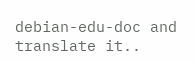debian-edu-doc and translate it..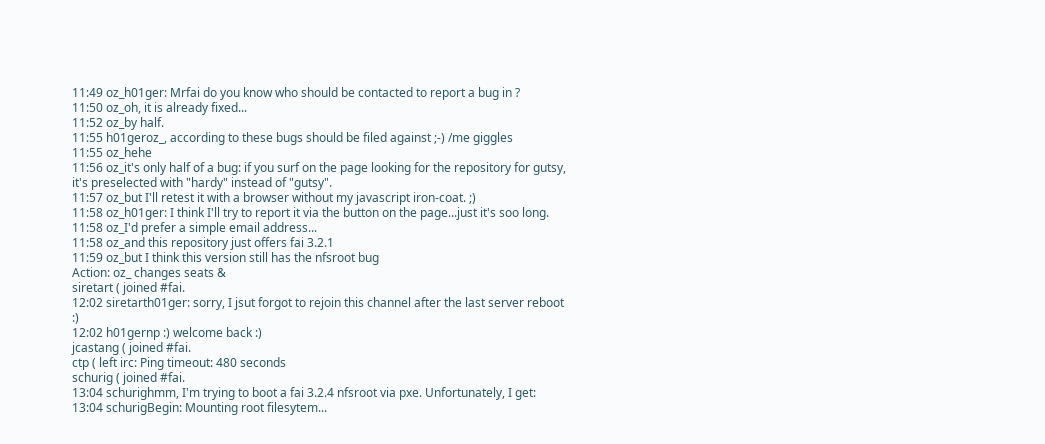11:49 oz_h01ger: Mrfai do you know who should be contacted to report a bug in ?
11:50 oz_oh, it is already fixed...
11:52 oz_by half.
11:55 h01geroz_, according to these bugs should be filed against ;-) /me giggles
11:55 oz_hehe
11:56 oz_it's only half of a bug: if you surf on the page looking for the repository for gutsy, it's preselected with "hardy" instead of "gutsy".
11:57 oz_but I'll retest it with a browser without my javascript iron-coat. ;)
11:58 oz_h01ger: I think I'll try to report it via the button on the page...just it's soo long.
11:58 oz_I'd prefer a simple email address...
11:58 oz_and this repository just offers fai 3.2.1
11:59 oz_but I think this version still has the nfsroot bug
Action: oz_ changes seats &
siretart ( joined #fai.
12:02 siretarth01ger: sorry, I jsut forgot to rejoin this channel after the last server reboot :)
12:02 h01gernp :) welcome back :)
jcastang ( joined #fai.
ctp ( left irc: Ping timeout: 480 seconds
schurig ( joined #fai.
13:04 schurighmm, I'm trying to boot a fai 3.2.4 nfsroot via pxe. Unfortunately, I get:
13:04 schurigBegin: Mounting root filesytem...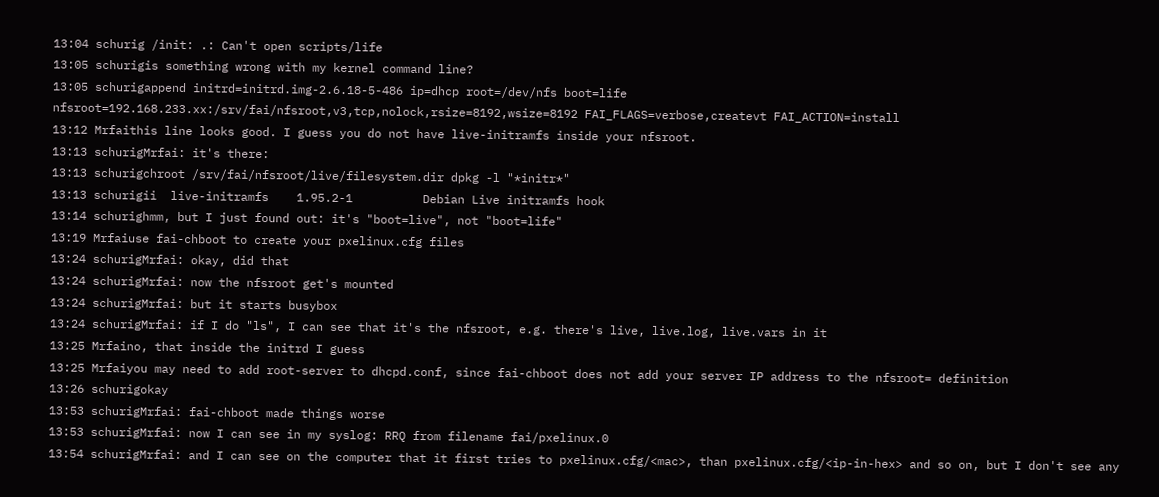13:04 schurig /init: .: Can't open scripts/life
13:05 schurigis something wrong with my kernel command line?
13:05 schurigappend initrd=initrd.img-2.6.18-5-486 ip=dhcp root=/dev/nfs boot=life nfsroot=192.168.233.xx:/srv/fai/nfsroot,v3,tcp,nolock,rsize=8192,wsize=8192 FAI_FLAGS=verbose,createvt FAI_ACTION=install
13:12 Mrfaithis line looks good. I guess you do not have live-initramfs inside your nfsroot.
13:13 schurigMrfai: it's there:
13:13 schurigchroot /srv/fai/nfsroot/live/filesystem.dir dpkg -l "*initr*"
13:13 schurigii  live-initramfs    1.95.2-1          Debian Live initramfs hook
13:14 schurighmm, but I just found out: it's "boot=live", not "boot=life"
13:19 Mrfaiuse fai-chboot to create your pxelinux.cfg files
13:24 schurigMrfai: okay, did that
13:24 schurigMrfai: now the nfsroot get's mounted
13:24 schurigMrfai: but it starts busybox
13:24 schurigMrfai: if I do "ls", I can see that it's the nfsroot, e.g. there's live, live.log, live.vars in it
13:25 Mrfaino, that inside the initrd I guess
13:25 Mrfaiyou may need to add root-server to dhcpd.conf, since fai-chboot does not add your server IP address to the nfsroot= definition
13:26 schurigokay
13:53 schurigMrfai: fai-chboot made things worse
13:53 schurigMrfai: now I can see in my syslog: RRQ from filename fai/pxelinux.0
13:54 schurigMrfai: and I can see on the computer that it first tries to pxelinux.cfg/<mac>, than pxelinux.cfg/<ip-in-hex> and so on, but I don't see any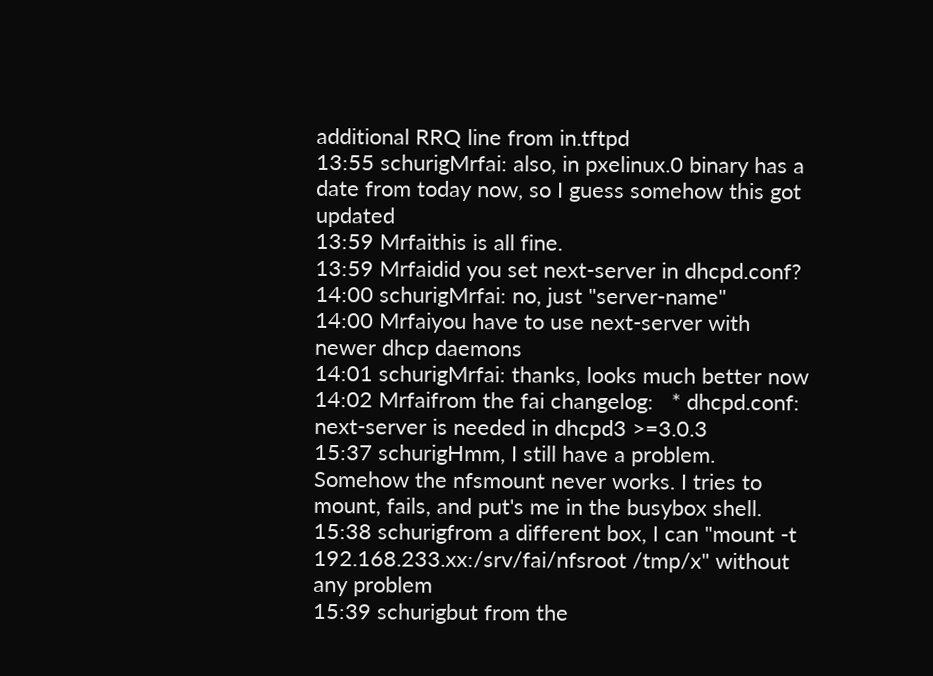additional RRQ line from in.tftpd
13:55 schurigMrfai: also, in pxelinux.0 binary has a date from today now, so I guess somehow this got updated
13:59 Mrfaithis is all fine.
13:59 Mrfaidid you set next-server in dhcpd.conf?
14:00 schurigMrfai: no, just "server-name"
14:00 Mrfaiyou have to use next-server with newer dhcp daemons
14:01 schurigMrfai: thanks, looks much better now
14:02 Mrfaifrom the fai changelog:   * dhcpd.conf: next-server is needed in dhcpd3 >=3.0.3
15:37 schurigHmm, I still have a problem. Somehow the nfsmount never works. I tries to mount, fails, and put's me in the busybox shell.
15:38 schurigfrom a different box, I can "mount -t 192.168.233.xx:/srv/fai/nfsroot /tmp/x" without any problem
15:39 schurigbut from the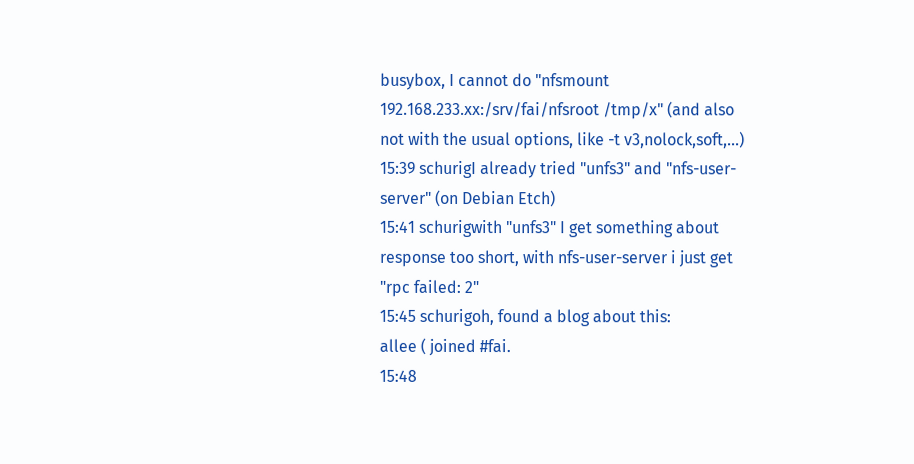busybox, I cannot do "nfsmount 192.168.233.xx:/srv/fai/nfsroot /tmp/x" (and also not with the usual options, like -t v3,nolock,soft,...)
15:39 schurigI already tried "unfs3" and "nfs-user-server" (on Debian Etch)
15:41 schurigwith "unfs3" I get something about response too short, with nfs-user-server i just get "rpc failed: 2"
15:45 schurigoh, found a blog about this:
allee ( joined #fai.
15:48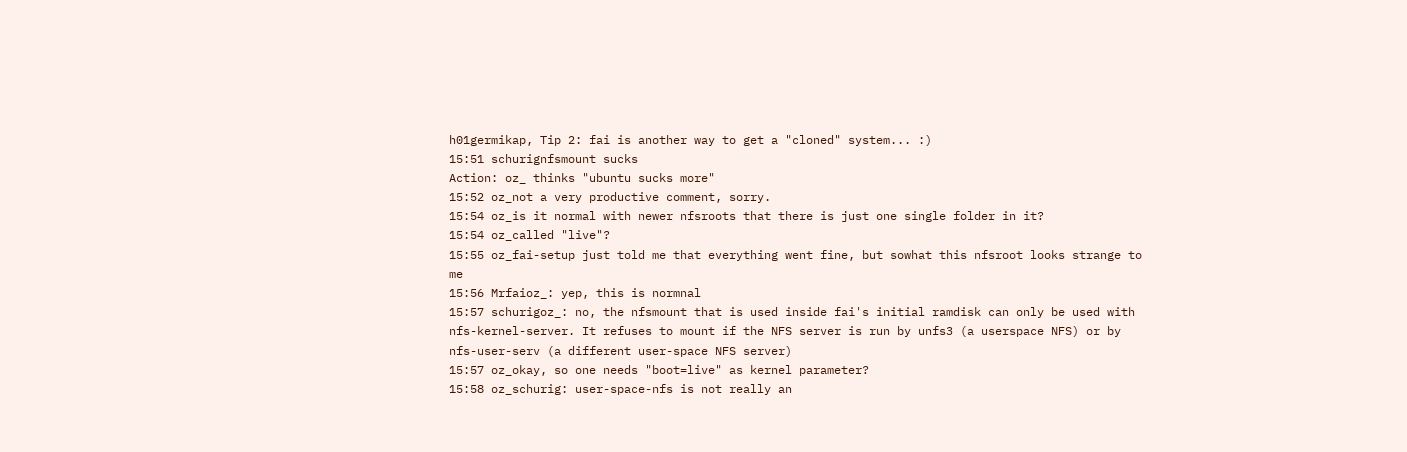h01germikap, Tip 2: fai is another way to get a "cloned" system... :)
15:51 schurignfsmount sucks
Action: oz_ thinks "ubuntu sucks more"
15:52 oz_not a very productive comment, sorry.
15:54 oz_is it normal with newer nfsroots that there is just one single folder in it?
15:54 oz_called "live"?
15:55 oz_fai-setup just told me that everything went fine, but sowhat this nfsroot looks strange to me
15:56 Mrfaioz_: yep, this is normnal
15:57 schurigoz_: no, the nfsmount that is used inside fai's initial ramdisk can only be used with nfs-kernel-server. It refuses to mount if the NFS server is run by unfs3 (a userspace NFS) or by nfs-user-serv (a different user-space NFS server)
15:57 oz_okay, so one needs "boot=live" as kernel parameter?
15:58 oz_schurig: user-space-nfs is not really an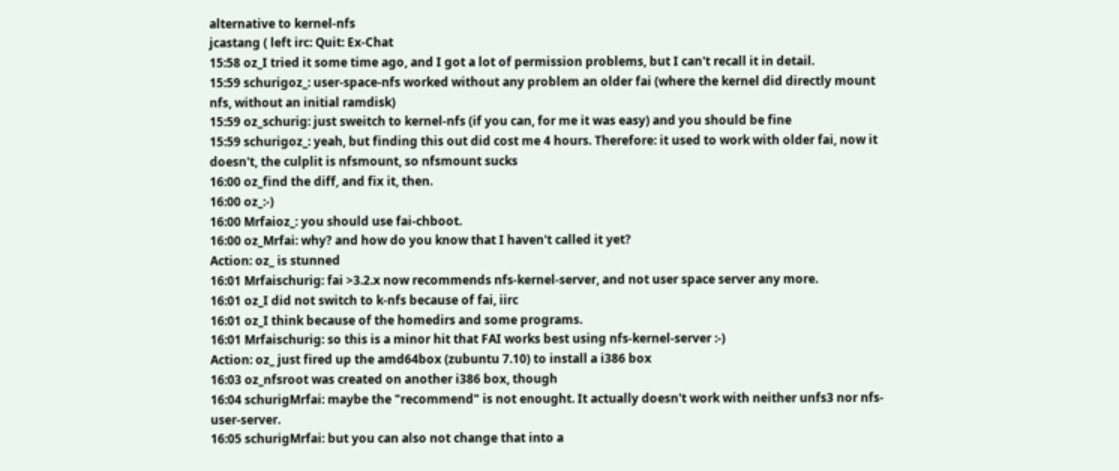alternative to kernel-nfs
jcastang ( left irc: Quit: Ex-Chat
15:58 oz_I tried it some time ago, and I got a lot of permission problems, but I can't recall it in detail.
15:59 schurigoz_: user-space-nfs worked without any problem an older fai (where the kernel did directly mount nfs, without an initial ramdisk)
15:59 oz_schurig: just sweitch to kernel-nfs (if you can, for me it was easy) and you should be fine
15:59 schurigoz_: yeah, but finding this out did cost me 4 hours. Therefore: it used to work with older fai, now it doesn't, the culplit is nfsmount, so nfsmount sucks
16:00 oz_find the diff, and fix it, then.
16:00 oz_:-)
16:00 Mrfaioz_: you should use fai-chboot.
16:00 oz_Mrfai: why? and how do you know that I haven't called it yet?
Action: oz_ is stunned
16:01 Mrfaischurig: fai >3.2.x now recommends nfs-kernel-server, and not user space server any more.
16:01 oz_I did not switch to k-nfs because of fai, iirc
16:01 oz_I think because of the homedirs and some programs.
16:01 Mrfaischurig: so this is a minor hit that FAI works best using nfs-kernel-server :-)
Action: oz_ just fired up the amd64box (zubuntu 7.10) to install a i386 box
16:03 oz_nfsroot was created on another i386 box, though
16:04 schurigMrfai: maybe the "recommend" is not enought. It actually doesn't work with neither unfs3 nor nfs-user-server.
16:05 schurigMrfai: but you can also not change that into a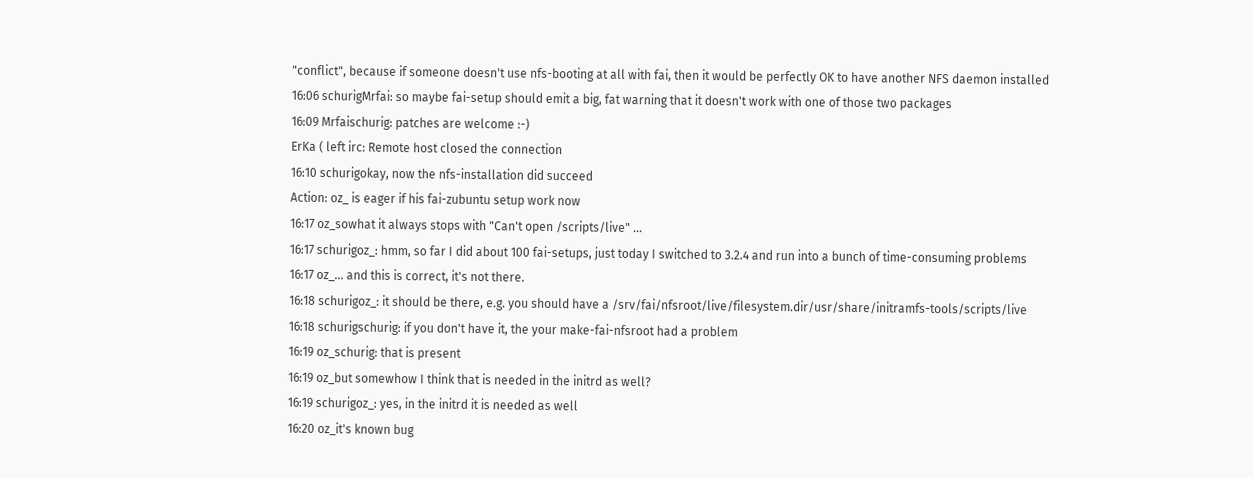"conflict", because if someone doesn't use nfs-booting at all with fai, then it would be perfectly OK to have another NFS daemon installed
16:06 schurigMrfai: so maybe fai-setup should emit a big, fat warning that it doesn't work with one of those two packages
16:09 Mrfaischurig: patches are welcome :-)
ErKa ( left irc: Remote host closed the connection
16:10 schurigokay, now the nfs-installation did succeed
Action: oz_ is eager if his fai-zubuntu setup work now
16:17 oz_sowhat it always stops with "Can't open /scripts/live" ...
16:17 schurigoz_: hmm, so far I did about 100 fai-setups, just today I switched to 3.2.4 and run into a bunch of time-consuming problems
16:17 oz_... and this is correct, it's not there.
16:18 schurigoz_: it should be there, e.g. you should have a /srv/fai/nfsroot/live/filesystem.dir/usr/share/initramfs-tools/scripts/live
16:18 schurigschurig: if you don't have it, the your make-fai-nfsroot had a problem
16:19 oz_schurig: that is present
16:19 oz_but somewhow I think that is needed in the initrd as well?
16:19 schurigoz_: yes, in the initrd it is needed as well
16:20 oz_it's known bug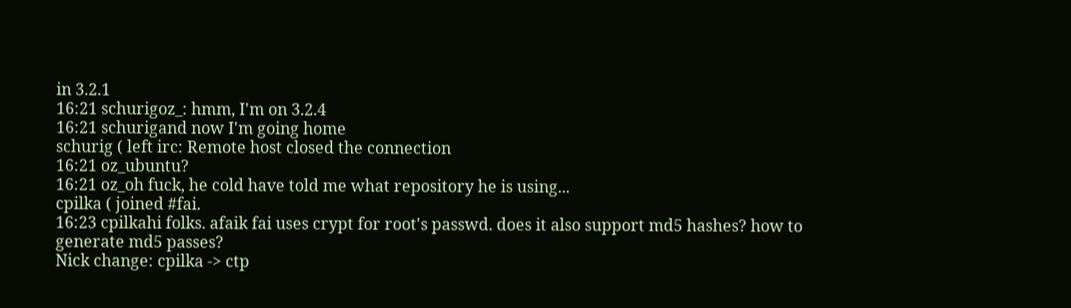in 3.2.1
16:21 schurigoz_: hmm, I'm on 3.2.4
16:21 schurigand now I'm going home
schurig ( left irc: Remote host closed the connection
16:21 oz_ubuntu?
16:21 oz_oh fuck, he cold have told me what repository he is using...
cpilka ( joined #fai.
16:23 cpilkahi folks. afaik fai uses crypt for root's passwd. does it also support md5 hashes? how to generate md5 passes?
Nick change: cpilka -> ctp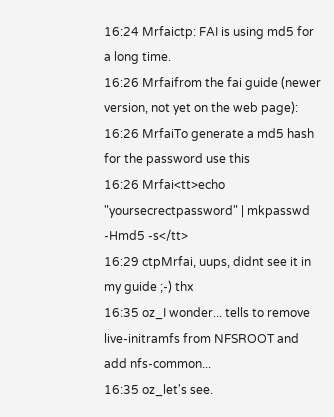16:24 Mrfaictp: FAI is using md5 for a long time.
16:26 Mrfaifrom the fai guide (newer version, not yet on the web page):
16:26 MrfaiTo generate a md5 hash for the password use this
16:26 Mrfai<tt>echo "yoursecrectpassword" | mkpasswd -Hmd5 -s</tt>
16:29 ctpMrfai, uups, didnt see it in my guide ;-) thx
16:35 oz_I wonder... tells to remove live-initramfs from NFSROOT and add nfs-common...
16:35 oz_let's see.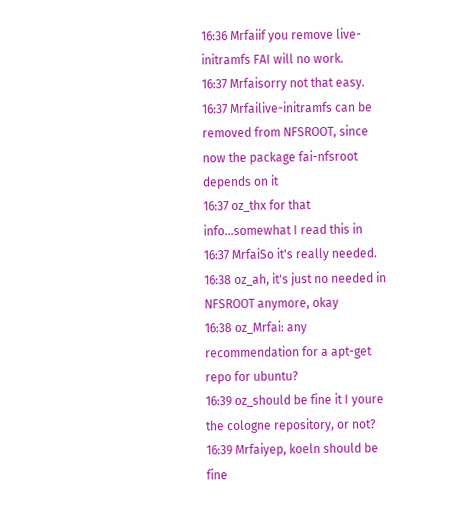16:36 Mrfaiif you remove live-initramfs FAI will no work.
16:37 Mrfaisorry not that easy.
16:37 Mrfailive-initramfs can be removed from NFSROOT, since now the package fai-nfsroot depends on it
16:37 oz_thx for that info...somewhat I read this in
16:37 MrfaiSo it's really needed.
16:38 oz_ah, it's just no needed in NFSROOT anymore, okay
16:38 oz_Mrfai: any recommendation for a apt-get repo for ubuntu?
16:39 oz_should be fine it I youre the cologne repository, or not?
16:39 Mrfaiyep, koeln should be fine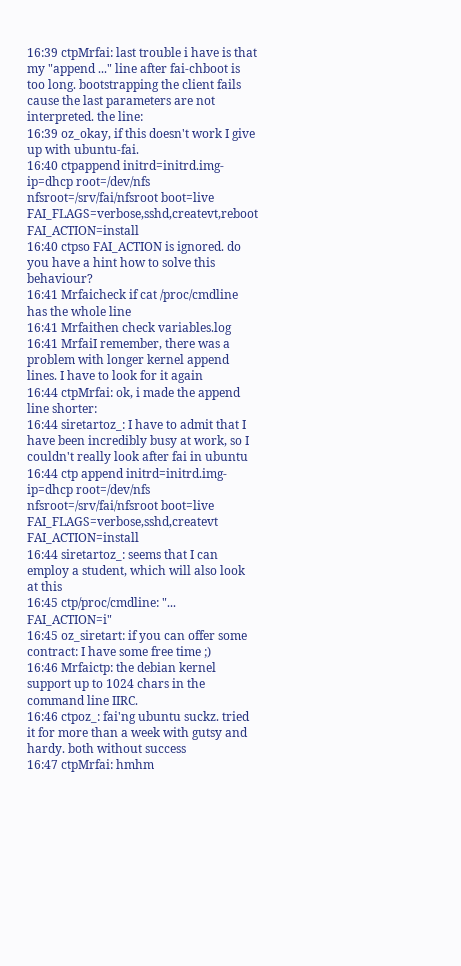16:39 ctpMrfai: last trouble i have is that my "append ..." line after fai-chboot is too long. bootstrapping the client fails cause the last parameters are not interpreted. the line:
16:39 oz_okay, if this doesn't work I give up with ubuntu-fai.
16:40 ctpappend initrd=initrd.img- ip=dhcp root=/dev/nfs nfsroot=/srv/fai/nfsroot boot=live FAI_FLAGS=verbose,sshd,createvt,reboot FAI_ACTION=install
16:40 ctpso FAI_ACTION is ignored. do you have a hint how to solve this behaviour?
16:41 Mrfaicheck if cat /proc/cmdline has the whole line
16:41 Mrfaithen check variables.log
16:41 MrfaiI remember, there was a problem with longer kernel append lines. I have to look for it again
16:44 ctpMrfai: ok, i made the append line shorter:
16:44 siretartoz_: I have to admit that I have been incredibly busy at work, so I couldn't really look after fai in ubuntu
16:44 ctp append initrd=initrd.img- ip=dhcp root=/dev/nfs nfsroot=/srv/fai/nfsroot boot=live FAI_FLAGS=verbose,sshd,createvt FAI_ACTION=install
16:44 siretartoz_: seems that I can employ a student, which will also look at this
16:45 ctp/proc/cmdline: "... FAI_ACTION=i"
16:45 oz_siretart: if you can offer some contract: I have some free time ;)
16:46 Mrfaictp: the debian kernel support up to 1024 chars in the command line IIRC.
16:46 ctpoz_: fai'ng ubuntu suckz. tried it for more than a week with gutsy and hardy. both without success
16:47 ctpMrfai: hmhm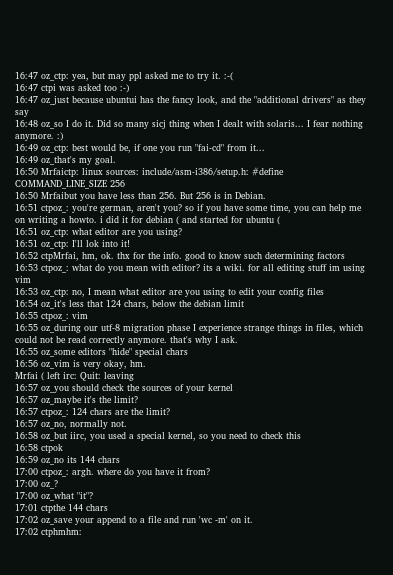16:47 oz_ctp: yea, but may ppl asked me to try it. :-(
16:47 ctpi was asked too :-)
16:47 oz_just because ubuntui has the fancy look, and the "additional drivers" as they say
16:48 oz_so I do it. Did so many sicj thing when I dealt with solaris... I fear nothing anymore. :)
16:49 oz_ctp: best would be, if one you run "fai-cd" from it...
16:49 oz_that's my goal.
16:50 Mrfaictp: linux sources: include/asm-i386/setup.h: #define COMMAND_LINE_SIZE 256
16:50 Mrfaibut you have less than 256. But 256 is in Debian.
16:51 ctpoz_: you're german, aren't you? so if you have some time, you can help me on writing a howto. i did it for debian ( and started for ubuntu (
16:51 oz_ctp: what editor are you using?
16:51 oz_ctp: I'll lok into it!
16:52 ctpMrfai, hm, ok. thx for the info. good to know such determining factors
16:53 ctpoz_: what do you mean with editor? its a wiki. for all editing stuff im using vim
16:53 oz_ctp: no, I mean what editor are you using to edit your config files
16:54 oz_it's less that 124 chars, below the debian limit
16:55 ctpoz_: vim
16:55 oz_during our utf-8 migration phase I experience strange things in files, which could not be read correctly anymore. that's why I ask.
16:55 oz_some editors "hide" special chars
16:56 oz_vim is very okay, hm.
Mrfai ( left irc: Quit: leaving
16:57 oz_you should check the sources of your kernel
16:57 oz_maybe it's the limit?
16:57 ctpoz_: 124 chars are the limit?
16:57 oz_no, normally not.
16:58 oz_but iirc, you used a special kernel, so you need to check this
16:58 ctpok
16:59 oz_no its 144 chars
17:00 ctpoz_: argh. where do you have it from?
17:00 oz_?
17:00 oz_what "it"?
17:01 ctpthe 144 chars
17:02 oz_save your append to a file and run 'wc -m' on it.
17:02 ctphmhm: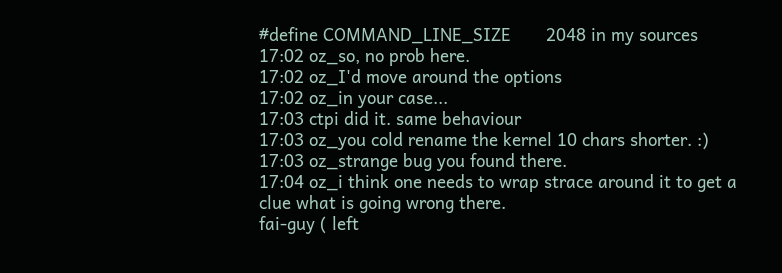#define COMMAND_LINE_SIZE       2048 in my sources
17:02 oz_so, no prob here.
17:02 oz_I'd move around the options
17:02 oz_in your case...
17:03 ctpi did it. same behaviour
17:03 oz_you cold rename the kernel 10 chars shorter. :)
17:03 oz_strange bug you found there.
17:04 oz_i think one needs to wrap strace around it to get a clue what is going wrong there.
fai-guy ( left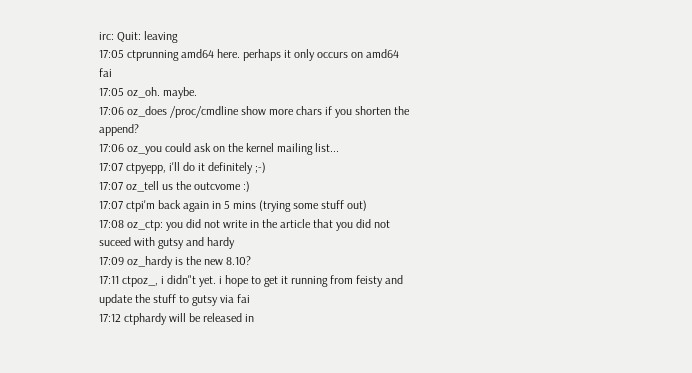irc: Quit: leaving
17:05 ctprunning amd64 here. perhaps it only occurs on amd64 fai
17:05 oz_oh. maybe.
17:06 oz_does /proc/cmdline show more chars if you shorten the append?
17:06 oz_you could ask on the kernel mailing list...
17:07 ctpyepp, i'll do it definitely ;-)
17:07 oz_tell us the outcvome :)
17:07 ctpi'm back again in 5 mins (trying some stuff out)
17:08 oz_ctp: you did not write in the article that you did not suceed with gutsy and hardy
17:09 oz_hardy is the new 8.10?
17:11 ctpoz_, i didn"t yet. i hope to get it running from feisty and update the stuff to gutsy via fai
17:12 ctphardy will be released in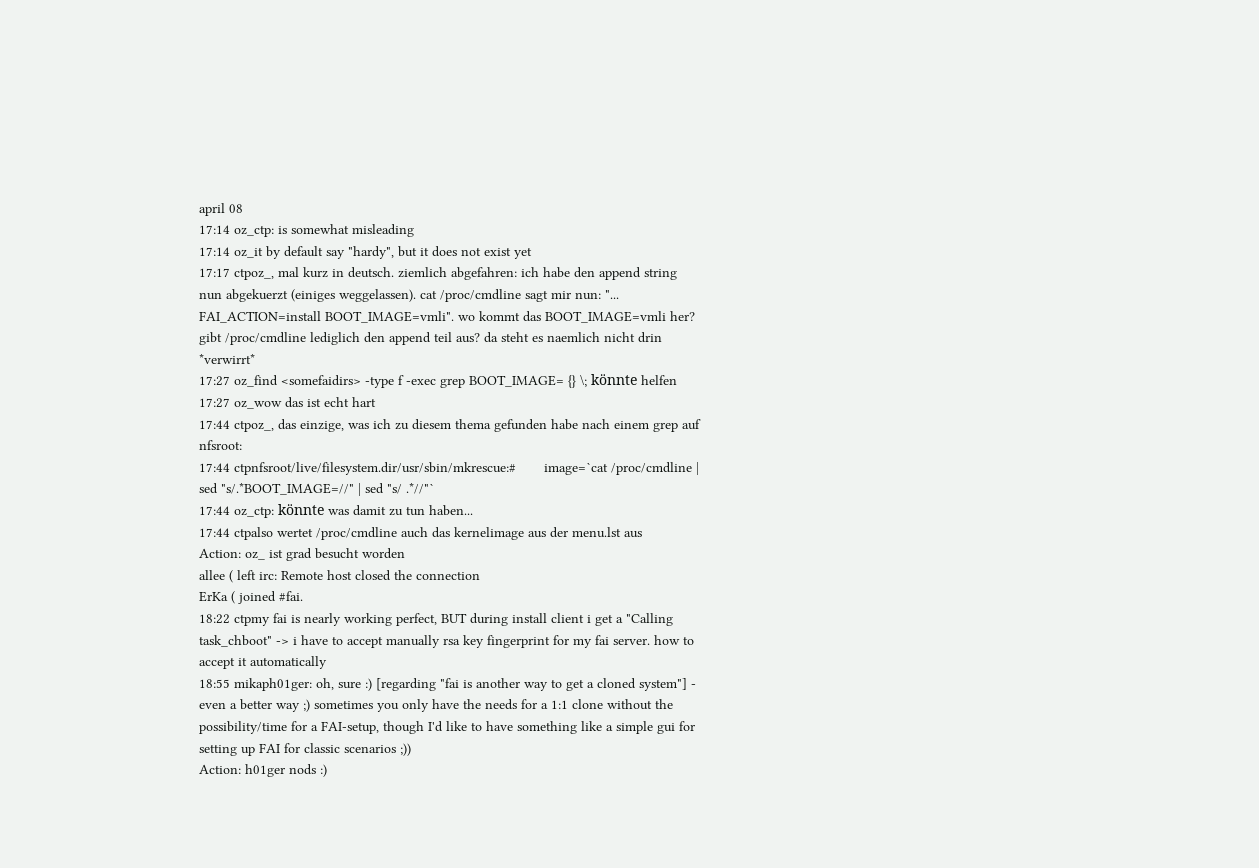april 08
17:14 oz_ctp: is somewhat misleading
17:14 oz_it by default say "hardy", but it does not exist yet
17:17 ctpoz_, mal kurz in deutsch. ziemlich abgefahren: ich habe den append string nun abgekuerzt (einiges weggelassen). cat /proc/cmdline sagt mir nun: "... FAI_ACTION=install BOOT_IMAGE=vmli". wo kommt das BOOT_IMAGE=vmli her? gibt /proc/cmdline lediglich den append teil aus? da steht es naemlich nicht drin *verwirrt*
17:27 oz_find <somefaidirs> -type f -exec grep BOOT_IMAGE= {} \; könnte helfen
17:27 oz_wow das ist echt hart
17:44 ctpoz_, das einzige, was ich zu diesem thema gefunden habe nach einem grep auf nfsroot:
17:44 ctpnfsroot/live/filesystem.dir/usr/sbin/mkrescue:#       image=`cat /proc/cmdline | sed "s/.*BOOT_IMAGE=//" | sed "s/ .*//"`
17:44 oz_ctp: könnte was damit zu tun haben...
17:44 ctpalso wertet /proc/cmdline auch das kernelimage aus der menu.lst aus
Action: oz_ ist grad besucht worden
allee ( left irc: Remote host closed the connection
ErKa ( joined #fai.
18:22 ctpmy fai is nearly working perfect, BUT during install client i get a "Calling task_chboot" -> i have to accept manually rsa key fingerprint for my fai server. how to accept it automatically
18:55 mikaph01ger: oh, sure :) [regarding "fai is another way to get a cloned system"] - even a better way ;) sometimes you only have the needs for a 1:1 clone without the possibility/time for a FAI-setup, though I'd like to have something like a simple gui for setting up FAI for classic scenarios ;))
Action: h01ger nods :)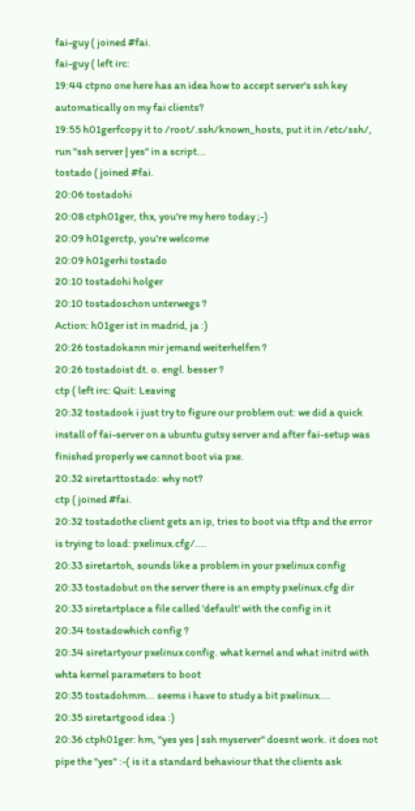fai-guy ( joined #fai.
fai-guy ( left irc:
19:44 ctpno one here has an idea how to accept server's ssh key automatically on my fai clients?
19:55 h01gerfcopy it to /root/.ssh/known_hosts, put it in /etc/ssh/, run "ssh server | yes" in a script...
tostado ( joined #fai.
20:06 tostadohi
20:08 ctph01ger, thx, you're my hero today ;-)
20:09 h01gerctp, you're welcome
20:09 h01gerhi tostado
20:10 tostadohi holger
20:10 tostadoschon unterwegs ?
Action: h01ger ist in madrid, ja :)
20:26 tostadokann mir jemand weiterhelfen ?
20:26 tostadoist dt. o. engl. besser ?
ctp ( left irc: Quit: Leaving
20:32 tostadook i just try to figure our problem out: we did a quick install of fai-server on a ubuntu gutsy server and after fai-setup was finished properly we cannot boot via pxe.
20:32 siretarttostado: why not?
ctp ( joined #fai.
20:32 tostadothe client gets an ip, tries to boot via tftp and the error is trying to load: pxelinux.cfg/....
20:33 siretartoh, sounds like a problem in your pxelinux config
20:33 tostadobut on the server there is an empty pxelinux.cfg dir
20:33 siretartplace a file called 'default' with the config in it
20:34 tostadowhich config ?
20:34 siretartyour pxelinux config. what kernel and what initrd with whta kernel parameters to boot
20:35 tostadohmm... seems i have to study a bit pxelinux....
20:35 siretartgood idea :)
20:36 ctph01ger: hm, "yes yes | ssh myserver" doesnt work. it does not pipe the "yes" :-( is it a standard behaviour that the clients ask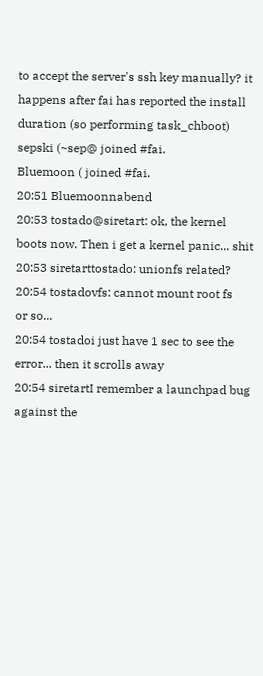to accept the server's ssh key manually? it happens after fai has reported the install duration (so performing task_chboot)
sepski (~sep@ joined #fai.
Bluemoon ( joined #fai.
20:51 Bluemoonnabend
20:53 tostado@siretart: ok, the kernel boots now. Then i get a kernel panic... shit
20:53 siretarttostado: unionfs related?
20:54 tostadovfs: cannot mount root fs    or so...
20:54 tostadoi just have 1 sec to see the error... then it scrolls away
20:54 siretartI remember a launchpad bug against the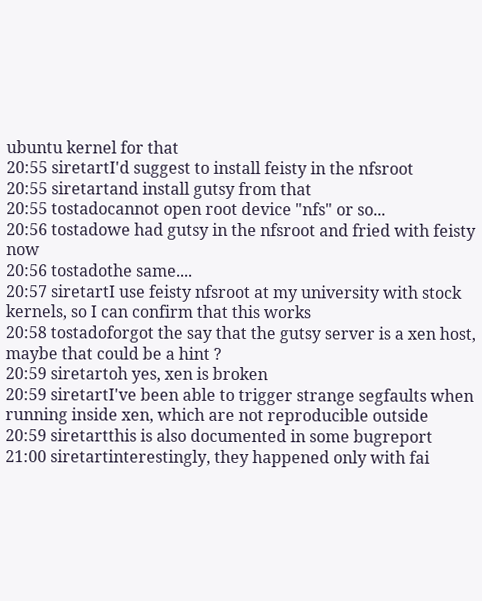ubuntu kernel for that
20:55 siretartI'd suggest to install feisty in the nfsroot
20:55 siretartand install gutsy from that
20:55 tostadocannot open root device "nfs" or so...
20:56 tostadowe had gutsy in the nfsroot and fried with feisty now
20:56 tostadothe same....
20:57 siretartI use feisty nfsroot at my university with stock kernels, so I can confirm that this works
20:58 tostadoforgot the say that the gutsy server is a xen host, maybe that could be a hint ?
20:59 siretartoh yes, xen is broken
20:59 siretartI've been able to trigger strange segfaults when running inside xen, which are not reproducible outside
20:59 siretartthis is also documented in some bugreport
21:00 siretartinterestingly, they happened only with fai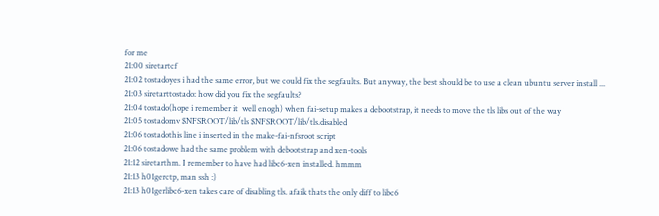for me
21:00 siretartcf
21:02 tostadoyes i had the same error, but we could fix the segfaults. But anyway, the best should be to use a clean ubuntu server install ...
21:03 siretarttostado: how did you fix the segfaults?
21:04 tostado(hope i remember it  well enogh) when fai-setup makes a debootstrap, it needs to move the tls libs out of the way
21:05 tostadomv $NFSROOT/lib/tls $NFSROOT/lib/tls.disabled
21:06 tostadothis line i inserted in the make-fai-nfsroot script
21:06 tostadowe had the same problem with debootstrap and xen-tools
21:12 siretarthm. I remember to have had libc6-xen installed. hmmm
21:13 h01gerctp, man ssh :)
21:13 h01gerlibc6-xen takes care of disabling tls. afaik thats the only diff to libc6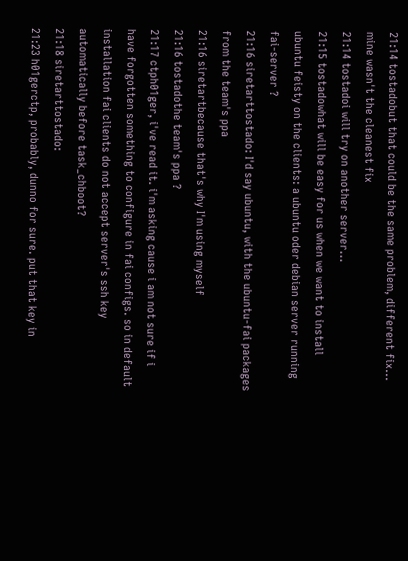21:14 tostadobut that could be the same problem, different fix... mine wasn't the cleanest fix
21:14 tostadoi will try on another server...
21:15 tostadowhat will be easy for us when we want to install ubuntu feisty on the clients: a ubuntu oder debian server running fai-server ?
21:16 siretarttostado: I'd say ubuntu, with the ubuntu-fai packages from the team's ppa
21:16 siretartbecause that's why I'm using myself
21:16 tostadothe team's ppa ?
21:17 ctph01ger, i've read it. i'm asking cause i am not sure if i have forgotten something to configure in fai configs. so in default installation fai clients do not accept server's ssh key automatically before task_chboot?
21:18 siretarttostado:
21:23 h01gerctp, probably, dunno for sure. put that key in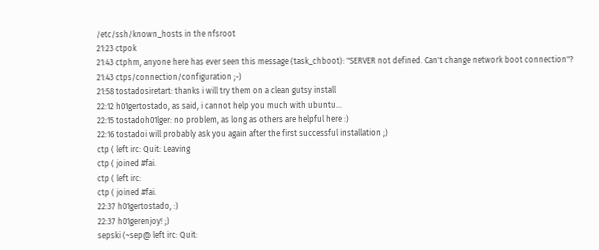/etc/ssh/known_hosts in the nfsroot
21:23 ctpok
21:43 ctphm, anyone here has ever seen this message (task_chboot): "SERVER not defined. Can't change network boot connection"?
21:43 ctps/connection/configuration ;-)
21:58 tostadosiretart: thanks i will try them on a clean gutsy install
22:12 h01gertostado, as said, i cannot help you much with ubuntu...
22:15 tostadoh01lger: no problem, as long as others are helpful here :)
22:16 tostadoi will probably ask you again after the first successful installation ;)
ctp ( left irc: Quit: Leaving
ctp ( joined #fai.
ctp ( left irc:
ctp ( joined #fai.
22:37 h01gertostado, :)
22:37 h01gerenjoy! ;)
sepski (~sep@ left irc: Quit: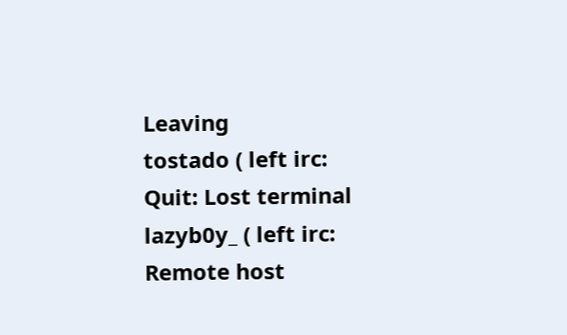Leaving
tostado ( left irc: Quit: Lost terminal
lazyb0y_ ( left irc: Remote host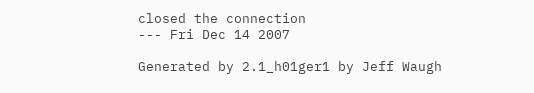closed the connection
--- Fri Dec 14 2007

Generated by 2.1_h01ger1 by Jeff Waugh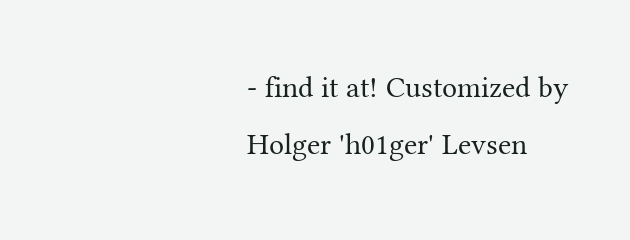- find it at! Customized by Holger 'h01ger' Levsen